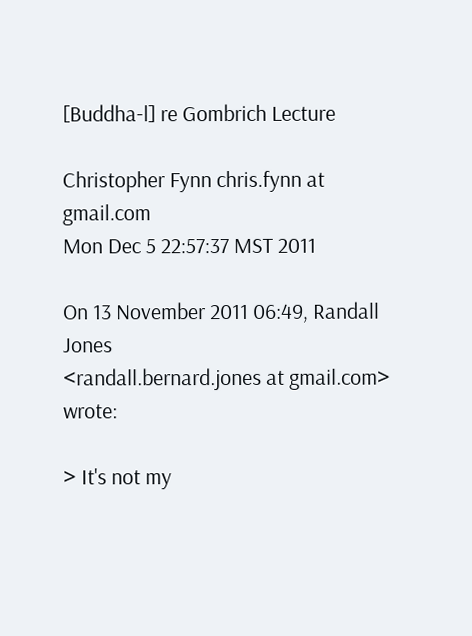[Buddha-l] re Gombrich Lecture

Christopher Fynn chris.fynn at gmail.com
Mon Dec 5 22:57:37 MST 2011

On 13 November 2011 06:49, Randall Jones
<randall.bernard.jones at gmail.com> wrote:

> It's not my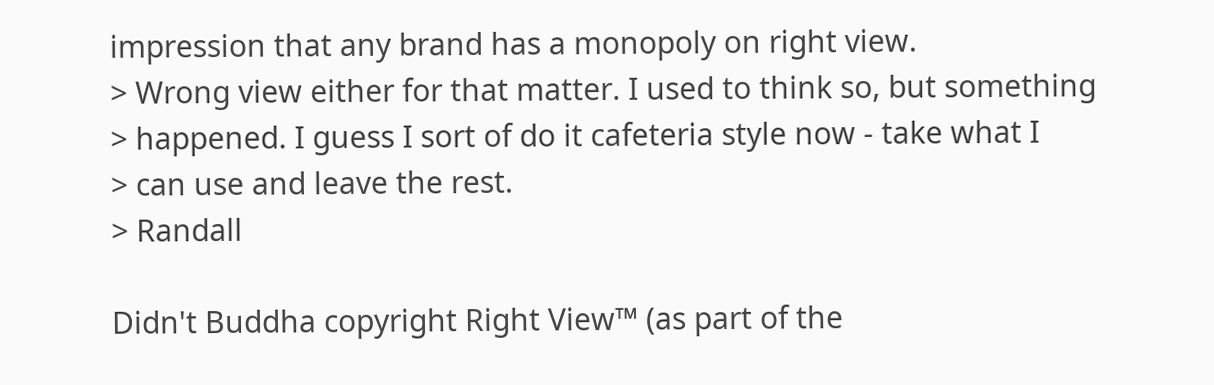impression that any brand has a monopoly on right view.
> Wrong view either for that matter. I used to think so, but something
> happened. I guess I sort of do it cafeteria style now - take what I
> can use and leave the rest.
> Randall

Didn't Buddha copyright Right View™ (as part of the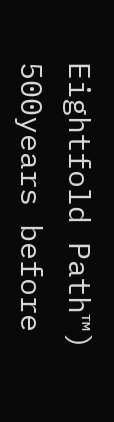Eightfold Path™)
500years before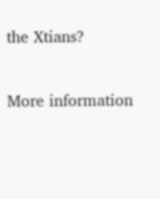the Xtians?

More information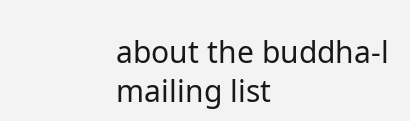about the buddha-l mailing list